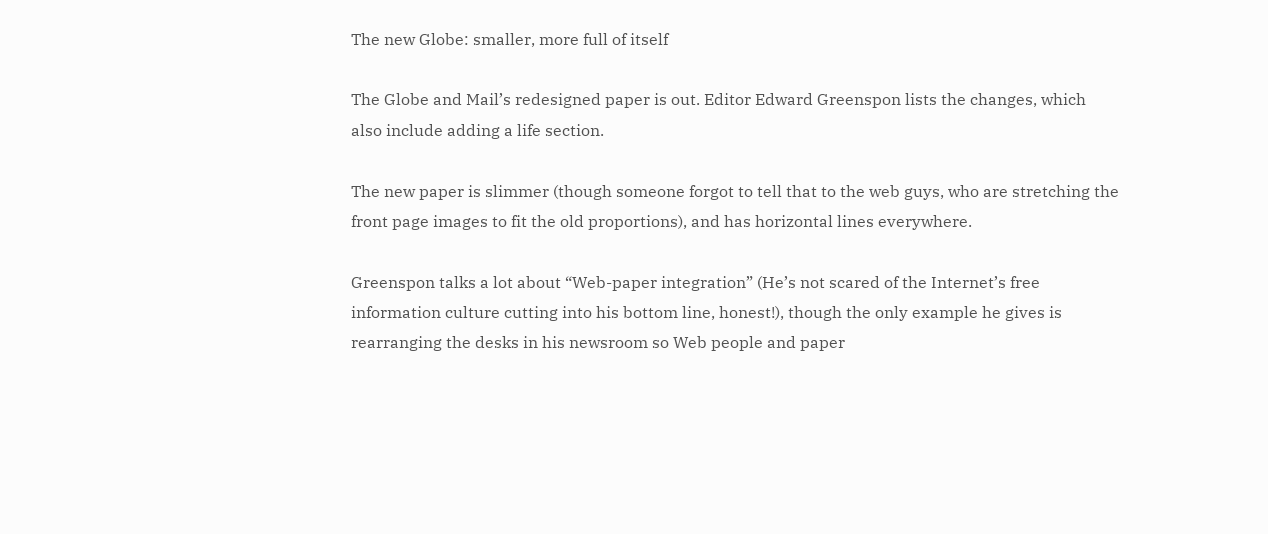The new Globe: smaller, more full of itself

The Globe and Mail’s redesigned paper is out. Editor Edward Greenspon lists the changes, which also include adding a life section.

The new paper is slimmer (though someone forgot to tell that to the web guys, who are stretching the front page images to fit the old proportions), and has horizontal lines everywhere.

Greenspon talks a lot about “Web-paper integration” (He’s not scared of the Internet’s free information culture cutting into his bottom line, honest!), though the only example he gives is rearranging the desks in his newsroom so Web people and paper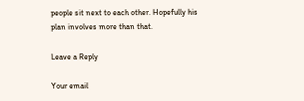people sit next to each other. Hopefully his plan involves more than that.

Leave a Reply

Your email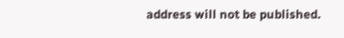address will not be published.